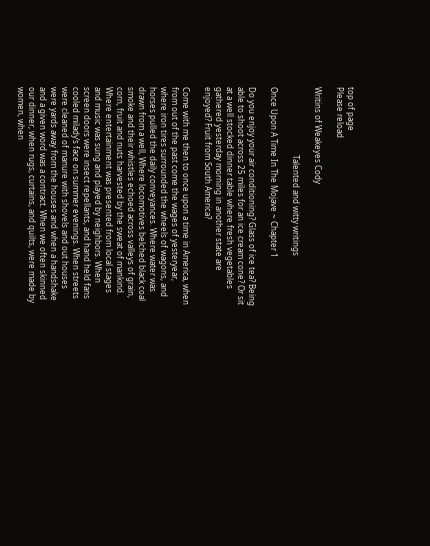top of page
Please reload

Writins of Weakeyes Cody

                                  Talented and witty writings

Once Upon A Time In The Mojave ~ Chapter 1

Do you enjoy your air conditioning? Glass of ice tea? Being able to shoot across 25 miles for an ice cream cone? Or sit at a well stocked dinner table where fresh vegetables gathered yesterday morning in another state are enjoyed? Fruit from South America?

Come with me then to once upon a time in America, when from out of the past come the wages of yesteryear, where iron tires surrounded the wheels of wagons, and horses pulled the daily conveyances. Where water was drawn from a well, Where locomotives belched black coal smoke and their whistles echoed across valleys of grain, corn, fruit and nuts harvested by the sweat of mankind. Where entertainment was presented from local stages and music was sung and played by neighbors. When screen doors were insect repellants, and hand held fans cooled milady’s face on summer evenings. When streets were cleaned of manure with shovels and out houses were yards away from the houses and when a handshake and a given word was a contract. When we often skinned our dinner, when rugs, curtains, and quilts, were made by women, when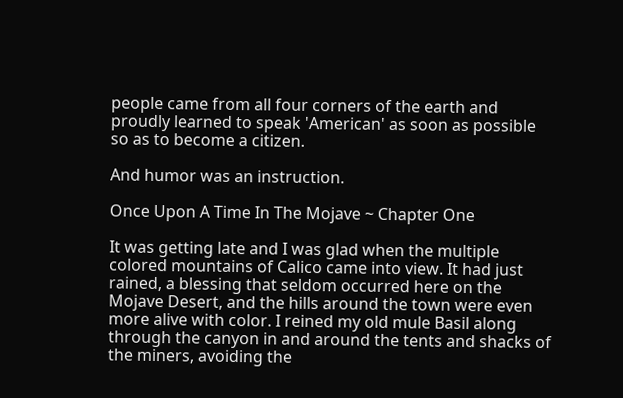people came from all four corners of the earth and proudly learned to speak 'American' as soon as possible so as to become a citizen.

And humor was an instruction.

Once Upon A Time In The Mojave ~ Chapter One

It was getting late and I was glad when the multiple colored mountains of Calico came into view. It had just rained, a blessing that seldom occurred here on the Mojave Desert, and the hills around the town were even more alive with color. I reined my old mule Basil along through the canyon in and around the tents and shacks of the miners, avoiding the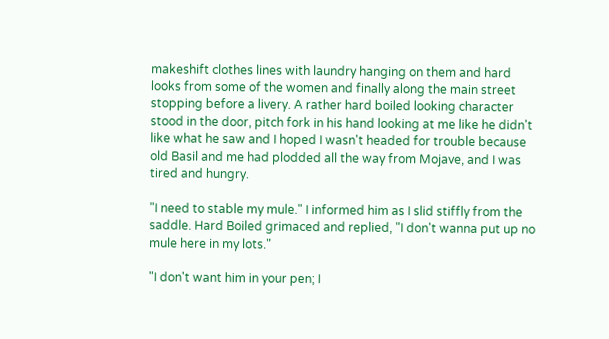makeshift clothes lines with laundry hanging on them and hard looks from some of the women and finally along the main street stopping before a livery. A rather hard boiled looking character stood in the door, pitch fork in his hand looking at me like he didn't like what he saw and I hoped I wasn't headed for trouble because old Basil and me had plodded all the way from Mojave, and I was tired and hungry.

"I need to stable my mule." I informed him as I slid stiffly from the saddle. Hard Boiled grimaced and replied, "I don't wanna put up no mule here in my lots."

"I don't want him in your pen; I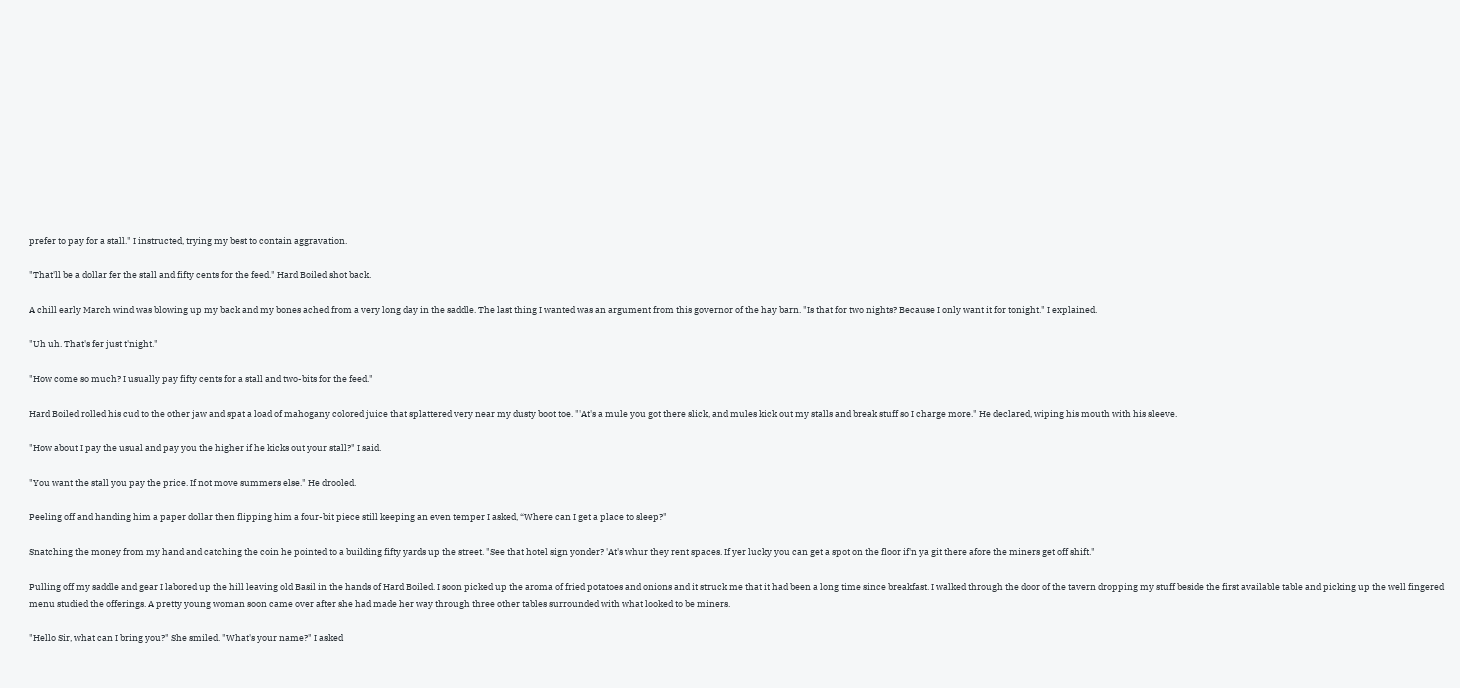prefer to pay for a stall." I instructed, trying my best to contain aggravation.

"That'll be a dollar fer the stall and fifty cents for the feed." Hard Boiled shot back.

A chill early March wind was blowing up my back and my bones ached from a very long day in the saddle. The last thing I wanted was an argument from this governor of the hay barn. "Is that for two nights? Because I only want it for tonight." I explained.

"Uh uh. That's fer just t'night."

"How come so much? I usually pay fifty cents for a stall and two-bits for the feed."

Hard Boiled rolled his cud to the other jaw and spat a load of mahogany colored juice that splattered very near my dusty boot toe. "'At's a mule you got there slick, and mules kick out my stalls and break stuff so I charge more." He declared, wiping his mouth with his sleeve.

"How about I pay the usual and pay you the higher if he kicks out your stall?" I said.

"You want the stall you pay the price. If not move summers else." He drooled.

Peeling off and handing him a paper dollar then flipping him a four-bit piece still keeping an even temper I asked, “Where can I get a place to sleep?"

Snatching the money from my hand and catching the coin he pointed to a building fifty yards up the street. "See that hotel sign yonder? 'At's whur they rent spaces. If yer lucky you can get a spot on the floor if'n ya git there afore the miners get off shift."

Pulling off my saddle and gear I labored up the hill leaving old Basil in the hands of Hard Boiled. I soon picked up the aroma of fried potatoes and onions and it struck me that it had been a long time since breakfast. I walked through the door of the tavern dropping my stuff beside the first available table and picking up the well fingered menu studied the offerings. A pretty young woman soon came over after she had made her way through three other tables surrounded with what looked to be miners.

"Hello Sir, what can I bring you?" She smiled. "What's your name?" I asked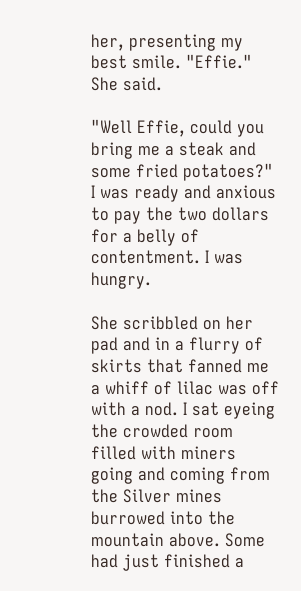her, presenting my best smile. "Effie." She said.

"Well Effie, could you bring me a steak and some fried potatoes?" I was ready and anxious to pay the two dollars for a belly of contentment. I was hungry.

She scribbled on her pad and in a flurry of skirts that fanned me a whiff of lilac was off with a nod. I sat eyeing the crowded room filled with miners going and coming from the Silver mines burrowed into the mountain above. Some had just finished a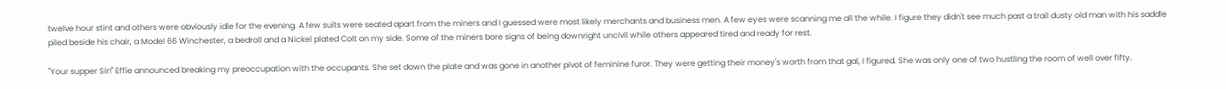twelve hour stint and others were obviously idle for the evening. A few suits were seated apart from the miners and I guessed were most likely merchants and business men. A few eyes were scanning me all the while. I figure they didn't see much past a trail dusty old man with his saddle piled beside his chair, a Model 66 Winchester, a bedroll and a Nickel plated Colt on my side. Some of the miners bore signs of being downright uncivil while others appeared tired and ready for rest.

"Your supper Sir!" Effie announced breaking my preoccupation with the occupants. She set down the plate and was gone in another pivot of feminine furor. They were getting their money's worth from that gal, I figured. She was only one of two hustling the room of well over fifty.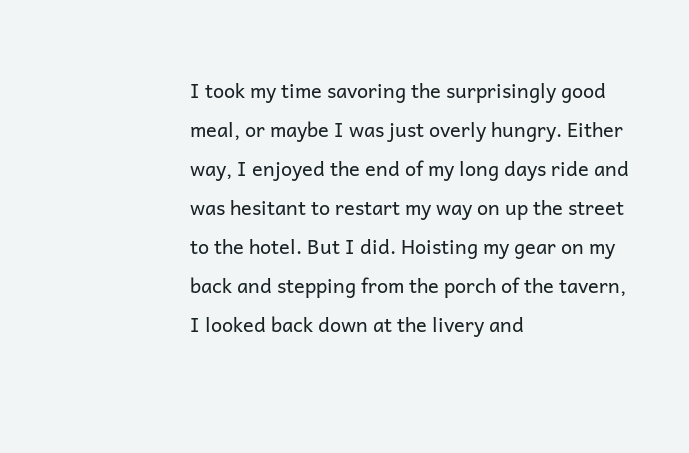I took my time savoring the surprisingly good meal, or maybe I was just overly hungry. Either way, I enjoyed the end of my long days ride and was hesitant to restart my way on up the street to the hotel. But I did. Hoisting my gear on my back and stepping from the porch of the tavern, I looked back down at the livery and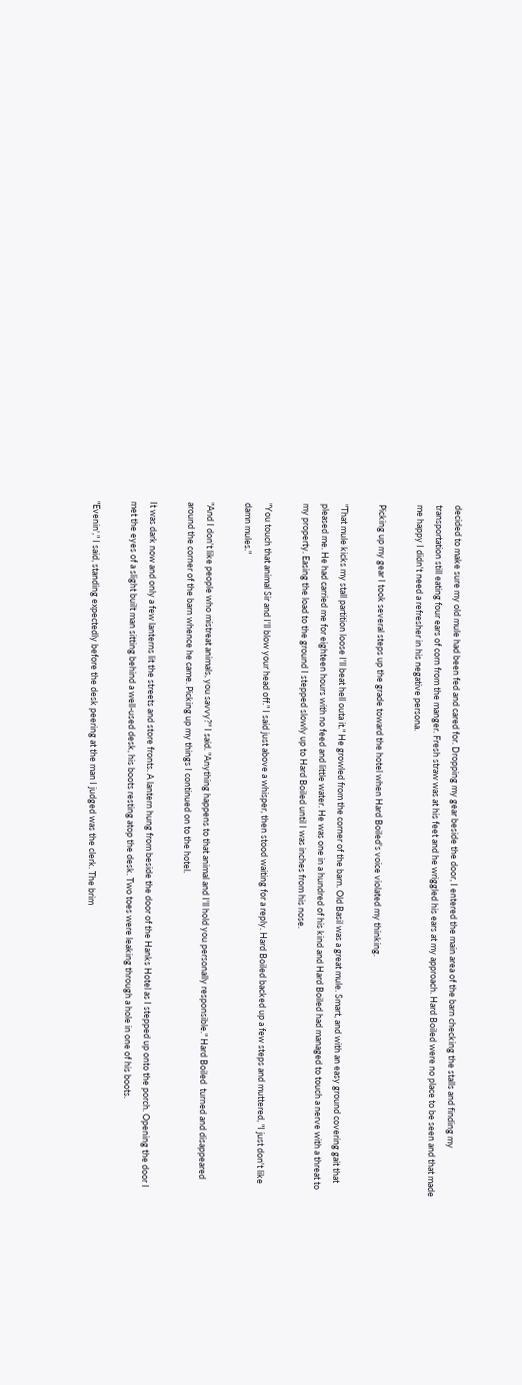decided to make sure my old mule had been fed and cared for. Dropping my gear beside the door, I entered the main area of the barn checking the stalls and finding my transportation still eating four ears of corn from the manger. Fresh straw was at his feet and he wriggled his ears at my approach. Hard Boiled were no place to be seen and that made me happy I didn't need a refresher in his negative persona.

Picking up my gear I took several steps up the grade toward the hotel when Hard Boiled's voice violated my thinking.

"That mule kicks my stall partition loose I'll beat hell outa it." He growled from the corner of the barn. Old Basil was a great mule. Smart, and with an easy ground covering gait that pleased me. He had carried me for eighteen hours with no feed and little water. He was one in a hundred of his kind and Hard Boiled had managed to touch a nerve with a threat to my property. Easing the load to the ground I stepped slowly up to Hard Boiled until I was inches from his nose.

"You touch that animal Sir and I'll blow your head off." I said just above a whisper, then stood waiting for a reply. Hard Boiled backed up a few steps and muttered, "I just don't like damn mules."

"And I don't like people who mistreat animals, you savvy?" I said. "Anything happens to that animal and I'll hold you personally responsible." Hard Boiled  turned and disappeared around the corner of the barn whence he came. Picking up my things I continued on to the hotel.

It was dark now and only a few lanterns lit the streets and store fronts. A lantern hung from beside the door of the Hanks Hotel as I stepped up onto the porch. Opening the door I met the eyes of a slight built man sitting behind a well-used desk, his boots resting atop the desk. Two toes were leaking through a hole in one of his boots.

"Evenin'," I said, standing expectedly before the desk peering at the man I judged was the clerk. The brim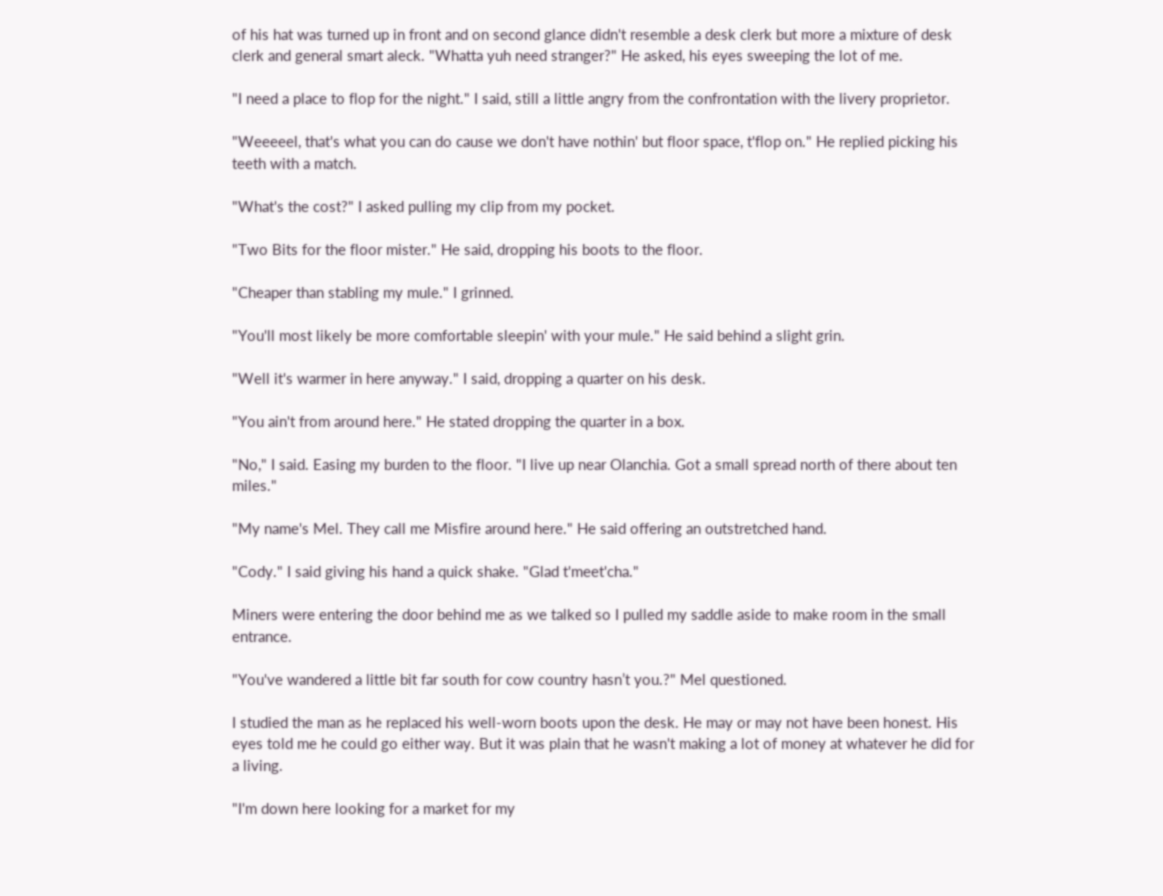of his hat was turned up in front and on second glance didn't resemble a desk clerk but more a mixture of desk clerk and general smart aleck. "Whatta yuh need stranger?" He asked, his eyes sweeping the lot of me.

"I need a place to flop for the night." I said, still a little angry from the confrontation with the livery proprietor.

"Weeeeel, that's what you can do cause we don't have nothin' but floor space, t'flop on." He replied picking his teeth with a match.

"What's the cost?" I asked pulling my clip from my pocket.

"Two Bits for the floor mister." He said, dropping his boots to the floor.

"Cheaper than stabling my mule." I grinned.

"You'll most likely be more comfortable sleepin' with your mule." He said behind a slight grin.

"Well it's warmer in here anyway." I said, dropping a quarter on his desk.

"You ain't from around here." He stated dropping the quarter in a box.

"No," I said. Easing my burden to the floor. "I live up near Olanchia. Got a small spread north of there about ten miles."

"My name's Mel. They call me Misfire around here." He said offering an outstretched hand.

"Cody." I said giving his hand a quick shake. "Glad t'meet'cha."

Miners were entering the door behind me as we talked so I pulled my saddle aside to make room in the small entrance.

"You've wandered a little bit far south for cow country hasn’t you.?" Mel questioned.

I studied the man as he replaced his well-worn boots upon the desk. He may or may not have been honest. His eyes told me he could go either way. But it was plain that he wasn't making a lot of money at whatever he did for a living.

"I'm down here looking for a market for my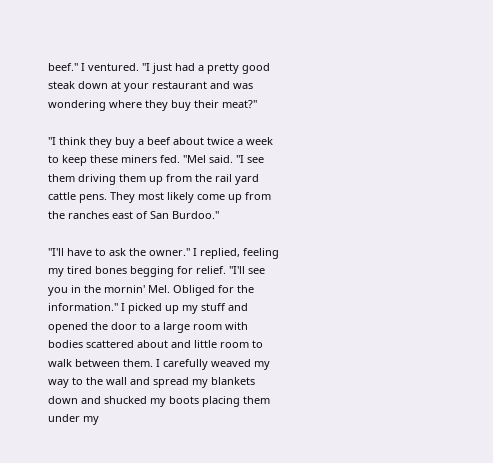beef." I ventured. "I just had a pretty good steak down at your restaurant and was wondering where they buy their meat?"

"I think they buy a beef about twice a week to keep these miners fed. "Mel said. "I see them driving them up from the rail yard cattle pens. They most likely come up from the ranches east of San Burdoo."

"I'll have to ask the owner." I replied, feeling my tired bones begging for relief. "I'll see you in the mornin' Mel. Obliged for the information." I picked up my stuff and opened the door to a large room with bodies scattered about and little room to walk between them. I carefully weaved my way to the wall and spread my blankets down and shucked my boots placing them under my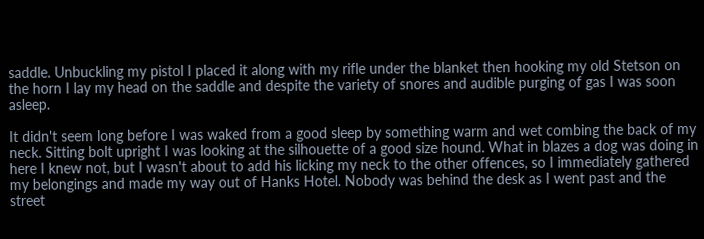saddle. Unbuckling my pistol I placed it along with my rifle under the blanket then hooking my old Stetson on the horn I lay my head on the saddle and despite the variety of snores and audible purging of gas I was soon asleep.

It didn't seem long before I was waked from a good sleep by something warm and wet combing the back of my neck. Sitting bolt upright I was looking at the silhouette of a good size hound. What in blazes a dog was doing in here I knew not, but I wasn't about to add his licking my neck to the other offences, so I immediately gathered my belongings and made my way out of Hanks Hotel. Nobody was behind the desk as I went past and the street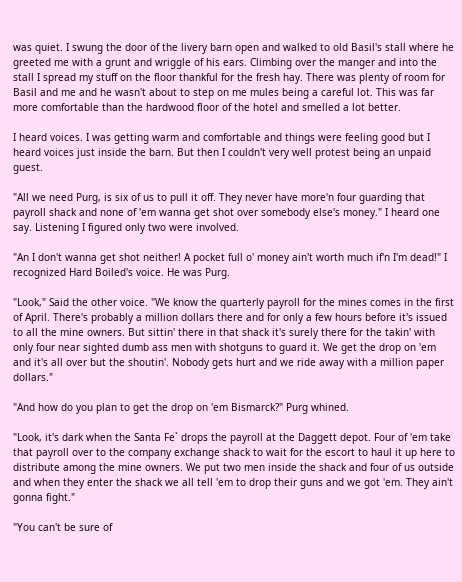was quiet. I swung the door of the livery barn open and walked to old Basil's stall where he greeted me with a grunt and wriggle of his ears. Climbing over the manger and into the stall I spread my stuff on the floor thankful for the fresh hay. There was plenty of room for Basil and me and he wasn't about to step on me mules being a careful lot. This was far more comfortable than the hardwood floor of the hotel and smelled a lot better.

I heard voices. I was getting warm and comfortable and things were feeling good but I heard voices just inside the barn. But then I couldn't very well protest being an unpaid guest.

"All we need Purg, is six of us to pull it off. They never have more'n four guarding that payroll shack and none of 'em wanna get shot over somebody else's money." I heard one say. Listening I figured only two were involved.

"An I don't wanna get shot neither! A pocket full o' money ain't worth much if'n I'm dead!" I recognized Hard Boiled's voice. He was Purg.

"Look," Said the other voice. "We know the quarterly payroll for the mines comes in the first of April. There's probably a million dollars there and for only a few hours before it's issued to all the mine owners. But sittin' there in that shack it's surely there for the takin' with only four near sighted dumb ass men with shotguns to guard it. We get the drop on 'em and it's all over but the shoutin'. Nobody gets hurt and we ride away with a million paper dollars."

"And how do you plan to get the drop on 'em Bismarck?" Purg whined.

"Look, it's dark when the Santa Fe` drops the payroll at the Daggett depot. Four of 'em take that payroll over to the company exchange shack to wait for the escort to haul it up here to distribute among the mine owners. We put two men inside the shack and four of us outside and when they enter the shack we all tell 'em to drop their guns and we got 'em. They ain't gonna fight."

"You can't be sure of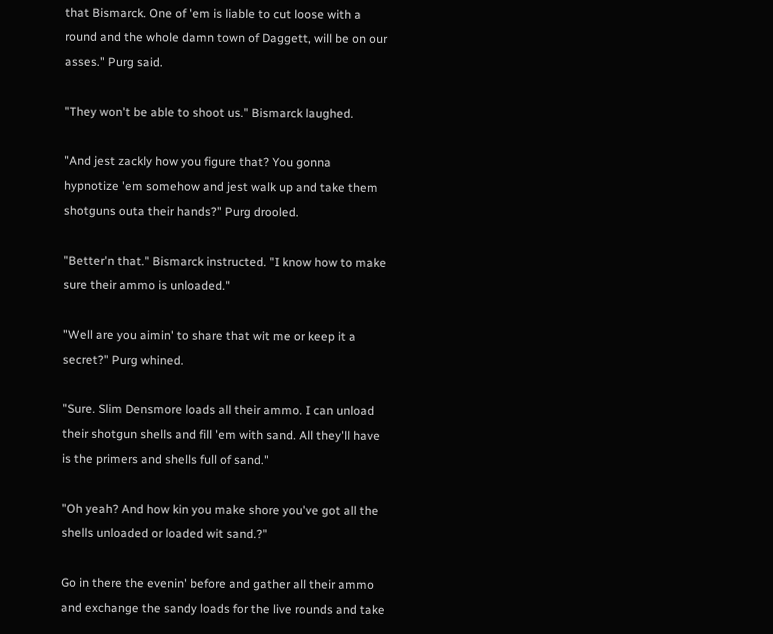that Bismarck. One of 'em is liable to cut loose with a round and the whole damn town of Daggett, will be on our asses." Purg said.

"They won't be able to shoot us." Bismarck laughed.

"And jest zackly how you figure that? You gonna hypnotize 'em somehow and jest walk up and take them shotguns outa their hands?" Purg drooled.

"Better'n that." Bismarck instructed. "I know how to make sure their ammo is unloaded."

"Well are you aimin' to share that wit me or keep it a secret?" Purg whined.

"Sure. Slim Densmore loads all their ammo. I can unload their shotgun shells and fill 'em with sand. All they'll have is the primers and shells full of sand."

"Oh yeah? And how kin you make shore you've got all the shells unloaded or loaded wit sand.?"

Go in there the evenin' before and gather all their ammo and exchange the sandy loads for the live rounds and take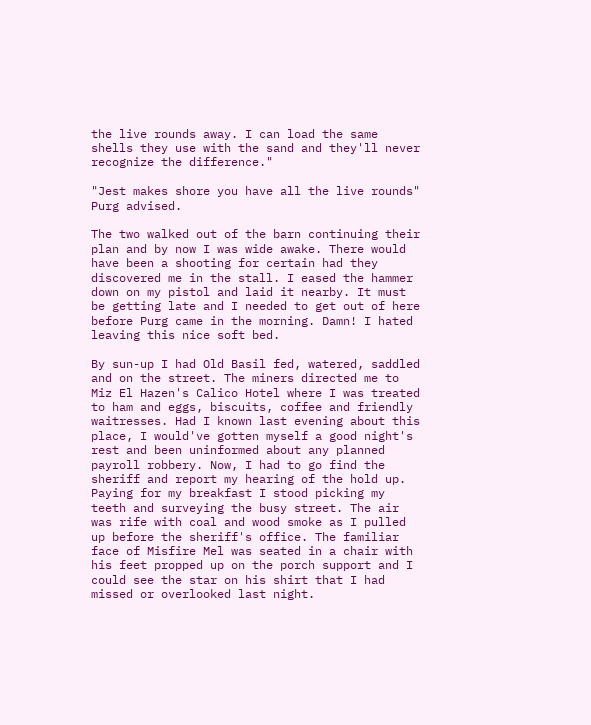the live rounds away. I can load the same shells they use with the sand and they'll never recognize the difference."

"Jest makes shore you have all the live rounds" Purg advised.

The two walked out of the barn continuing their plan and by now I was wide awake. There would have been a shooting for certain had they discovered me in the stall. I eased the hammer down on my pistol and laid it nearby. It must be getting late and I needed to get out of here before Purg came in the morning. Damn! I hated leaving this nice soft bed.

By sun-up I had Old Basil fed, watered, saddled and on the street. The miners directed me to Miz El Hazen's Calico Hotel where I was treated to ham and eggs, biscuits, coffee and friendly waitresses. Had I known last evening about this place, I would've gotten myself a good night's rest and been uninformed about any planned payroll robbery. Now, I had to go find the sheriff and report my hearing of the hold up. Paying for my breakfast I stood picking my teeth and surveying the busy street. The air was rife with coal and wood smoke as I pulled up before the sheriff's office. The familiar face of Misfire Mel was seated in a chair with his feet propped up on the porch support and I could see the star on his shirt that I had missed or overlooked last night.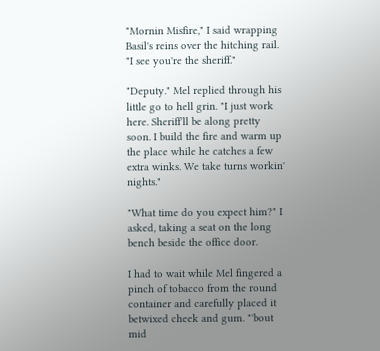"Mornin Misfire," I said wrapping Basil's reins over the hitching rail. "I see you're the sheriff."

"Deputy." Mel replied through his little go to hell grin. "I just work here. Sheriff'll be along pretty soon. I build the fire and warm up the place while he catches a few extra winks. We take turns workin' nights."

"What time do you expect him?" I asked, taking a seat on the long bench beside the office door.

I had to wait while Mel fingered a pinch of tobacco from the round container and carefully placed it betwixed cheek and gum. "'bout mid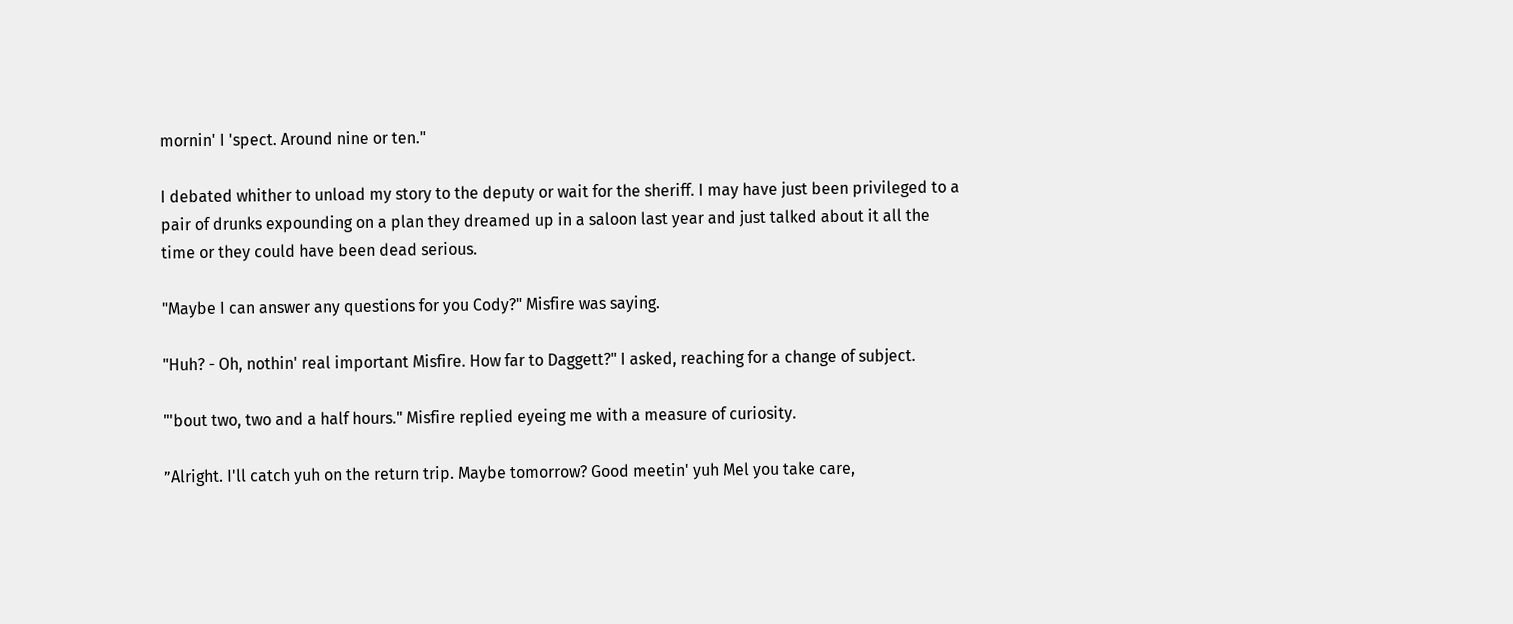mornin' I 'spect. Around nine or ten."

I debated whither to unload my story to the deputy or wait for the sheriff. I may have just been privileged to a pair of drunks expounding on a plan they dreamed up in a saloon last year and just talked about it all the time or they could have been dead serious.

"Maybe I can answer any questions for you Cody?" Misfire was saying.

"Huh? - Oh, nothin' real important Misfire. How far to Daggett?" I asked, reaching for a change of subject.

"'bout two, two and a half hours." Misfire replied eyeing me with a measure of curiosity.

”Alright. I'll catch yuh on the return trip. Maybe tomorrow? Good meetin' yuh Mel you take care,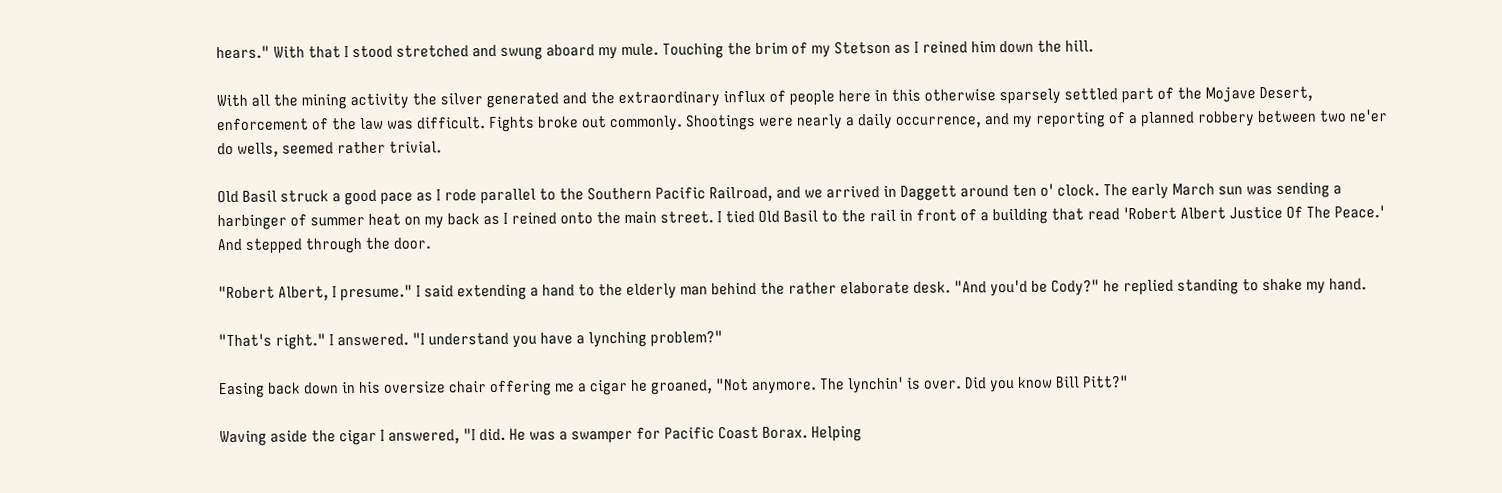hears." With that I stood stretched and swung aboard my mule. Touching the brim of my Stetson as I reined him down the hill.

With all the mining activity the silver generated and the extraordinary influx of people here in this otherwise sparsely settled part of the Mojave Desert, enforcement of the law was difficult. Fights broke out commonly. Shootings were nearly a daily occurrence, and my reporting of a planned robbery between two ne'er do wells, seemed rather trivial.

Old Basil struck a good pace as I rode parallel to the Southern Pacific Railroad, and we arrived in Daggett around ten o' clock. The early March sun was sending a harbinger of summer heat on my back as I reined onto the main street. I tied Old Basil to the rail in front of a building that read 'Robert Albert Justice Of The Peace.' And stepped through the door.

"Robert Albert, I presume." I said extending a hand to the elderly man behind the rather elaborate desk. "And you'd be Cody?" he replied standing to shake my hand.

"That's right." I answered. "I understand you have a lynching problem?"

Easing back down in his oversize chair offering me a cigar he groaned, "Not anymore. The lynchin' is over. Did you know Bill Pitt?"

Waving aside the cigar I answered, "I did. He was a swamper for Pacific Coast Borax. Helping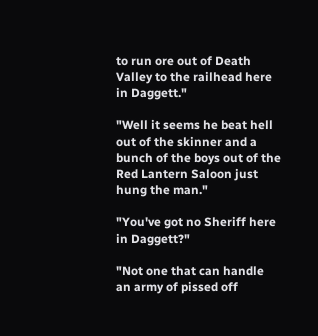to run ore out of Death Valley to the railhead here in Daggett."

"Well it seems he beat hell out of the skinner and a bunch of the boys out of the Red Lantern Saloon just hung the man."

"You've got no Sheriff here in Daggett?"

"Not one that can handle an army of pissed off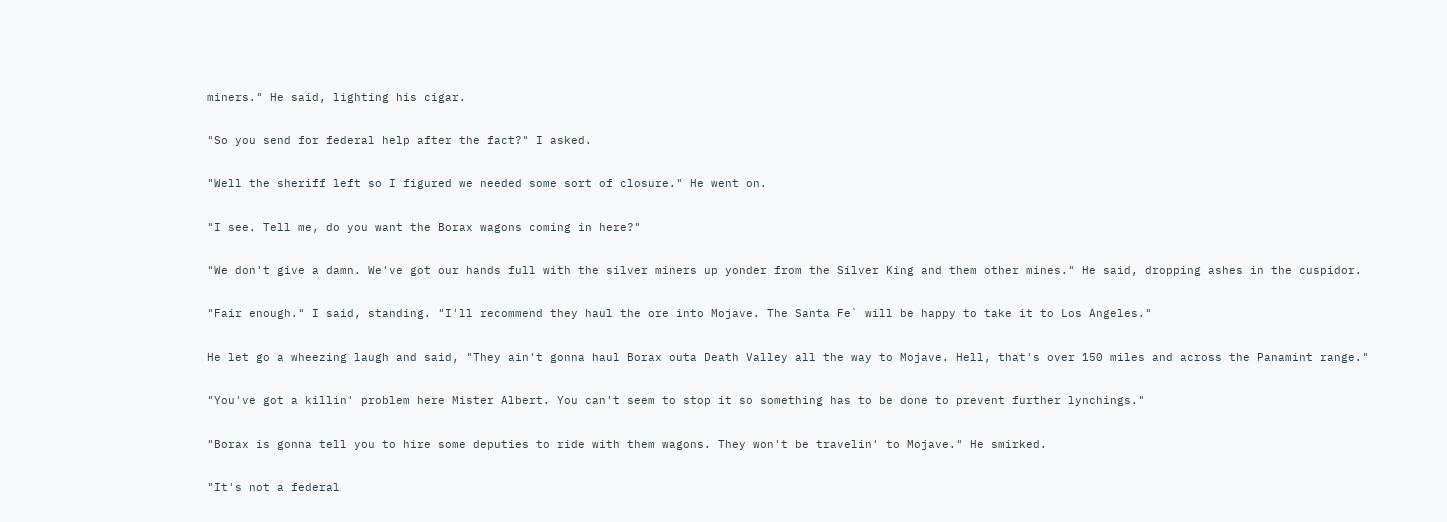miners." He said, lighting his cigar.

"So you send for federal help after the fact?" I asked.

"Well the sheriff left so I figured we needed some sort of closure." He went on.

"I see. Tell me, do you want the Borax wagons coming in here?"

"We don't give a damn. We've got our hands full with the silver miners up yonder from the Silver King and them other mines." He said, dropping ashes in the cuspidor.

"Fair enough." I said, standing. "I'll recommend they haul the ore into Mojave. The Santa Fe` will be happy to take it to Los Angeles."

He let go a wheezing laugh and said, "They ain't gonna haul Borax outa Death Valley all the way to Mojave. Hell, that's over 150 miles and across the Panamint range."

"You've got a killin' problem here Mister Albert. You can't seem to stop it so something has to be done to prevent further lynchings."

"Borax is gonna tell you to hire some deputies to ride with them wagons. They won't be travelin' to Mojave." He smirked.

"It's not a federal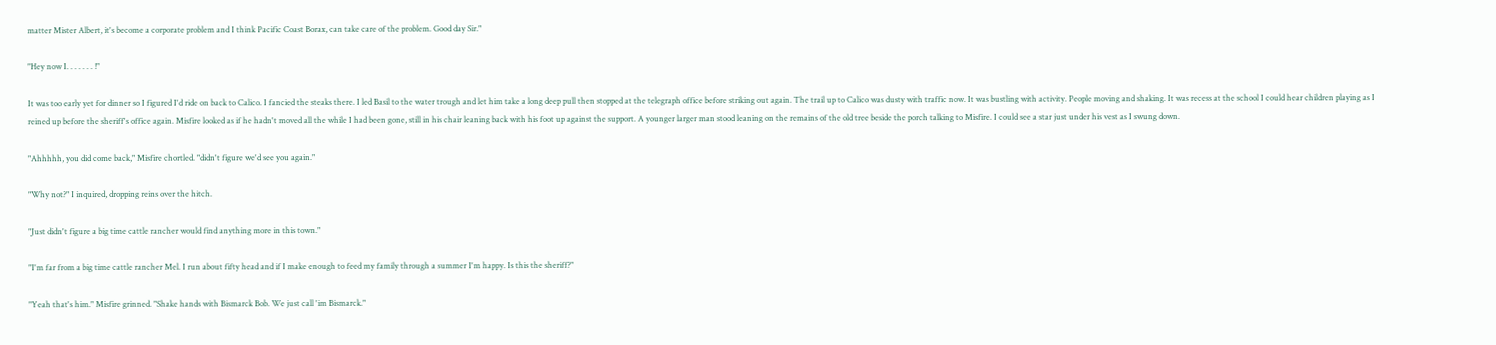matter Mister Albert, it's become a corporate problem and I think Pacific Coast Borax, can take care of the problem. Good day Sir."

"Hey now I. . . . . . . !"

It was too early yet for dinner so I figured I'd ride on back to Calico. I fancied the steaks there. I led Basil to the water trough and let him take a long deep pull then stopped at the telegraph office before striking out again. The trail up to Calico was dusty with traffic now. It was bustling with activity. People moving and shaking. It was recess at the school I could hear children playing as I reined up before the sheriff's office again. Misfire looked as if he hadn't moved all the while I had been gone, still in his chair leaning back with his foot up against the support. A younger larger man stood leaning on the remains of the old tree beside the porch talking to Misfire. I could see a star just under his vest as I swung down.

"Ahhhhh, you did come back," Misfire chortled. "didn't figure we'd see you again."

"Why not?" I inquired, dropping reins over the hitch.

"Just didn't figure a big time cattle rancher would find anything more in this town."

"I'm far from a big time cattle rancher Mel. I run about fifty head and if I make enough to feed my family through a summer I'm happy. Is this the sheriff?"

"Yeah that's him." Misfire grinned. "Shake hands with Bismarck Bob. We just call 'im Bismarck."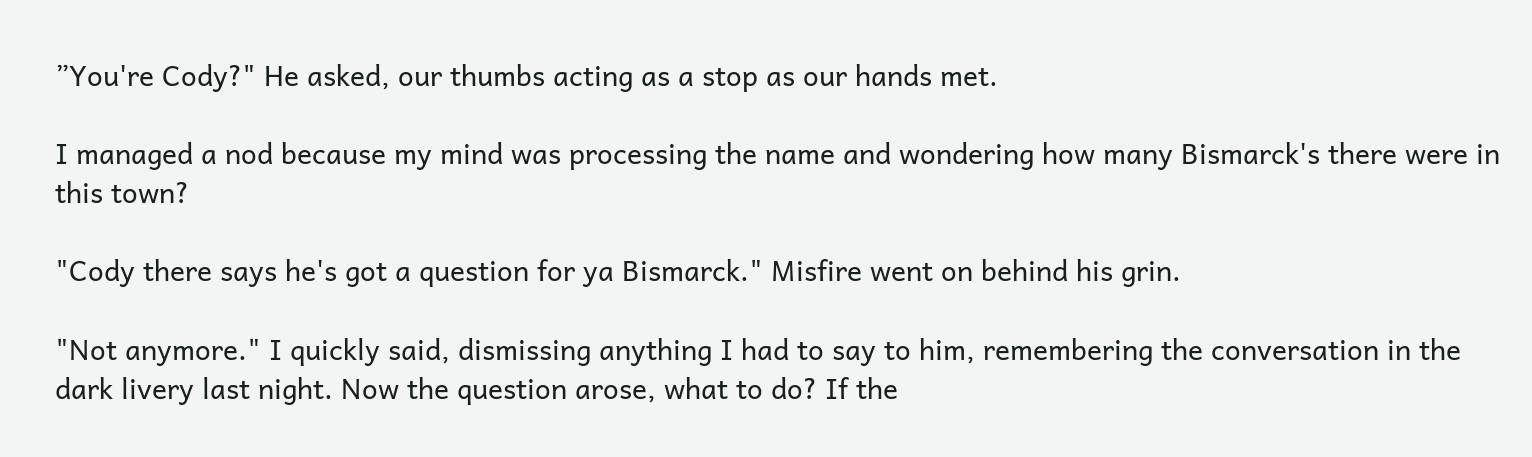”You're Cody?" He asked, our thumbs acting as a stop as our hands met.

I managed a nod because my mind was processing the name and wondering how many Bismarck's there were in this town?

"Cody there says he's got a question for ya Bismarck." Misfire went on behind his grin.

"Not anymore." I quickly said, dismissing anything I had to say to him, remembering the conversation in the dark livery last night. Now the question arose, what to do? If the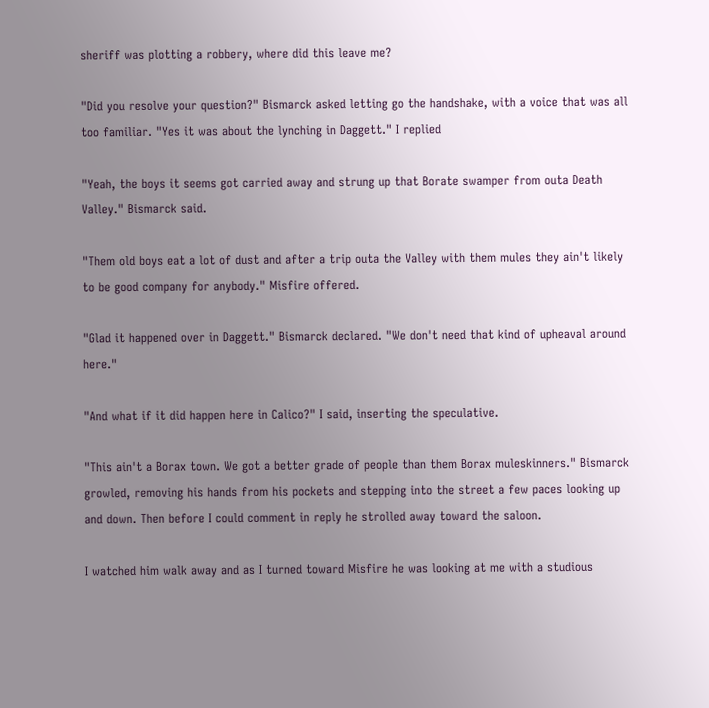sheriff was plotting a robbery, where did this leave me?

"Did you resolve your question?" Bismarck asked letting go the handshake, with a voice that was all too familiar. "Yes it was about the lynching in Daggett." I replied

"Yeah, the boys it seems got carried away and strung up that Borate swamper from outa Death Valley." Bismarck said.

"Them old boys eat a lot of dust and after a trip outa the Valley with them mules they ain't likely to be good company for anybody." Misfire offered.

"Glad it happened over in Daggett." Bismarck declared. "We don't need that kind of upheaval around here."

"And what if it did happen here in Calico?" I said, inserting the speculative.

"This ain't a Borax town. We got a better grade of people than them Borax muleskinners." Bismarck growled, removing his hands from his pockets and stepping into the street a few paces looking up and down. Then before I could comment in reply he strolled away toward the saloon.

I watched him walk away and as I turned toward Misfire he was looking at me with a studious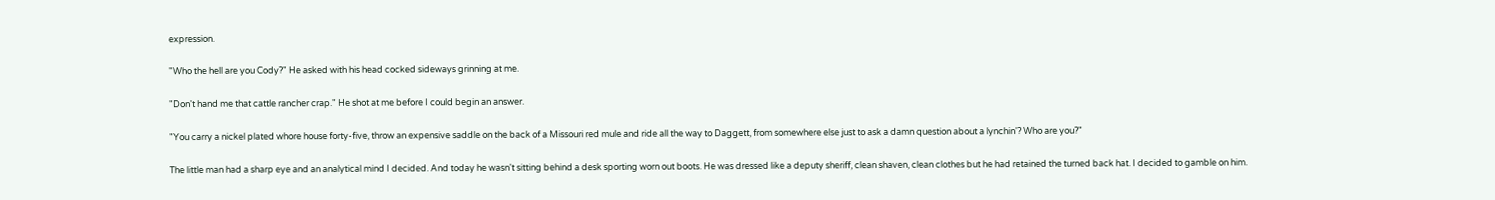expression.

"Who the hell are you Cody?" He asked with his head cocked sideways grinning at me.

"Don't hand me that cattle rancher crap." He shot at me before I could begin an answer.

"You carry a nickel plated whore house forty-five, throw an expensive saddle on the back of a Missouri red mule and ride all the way to Daggett, from somewhere else just to ask a damn question about a lynchin'? Who are you?"

The little man had a sharp eye and an analytical mind I decided. And today he wasn't sitting behind a desk sporting worn out boots. He was dressed like a deputy sheriff, clean shaven, clean clothes but he had retained the turned back hat. I decided to gamble on him.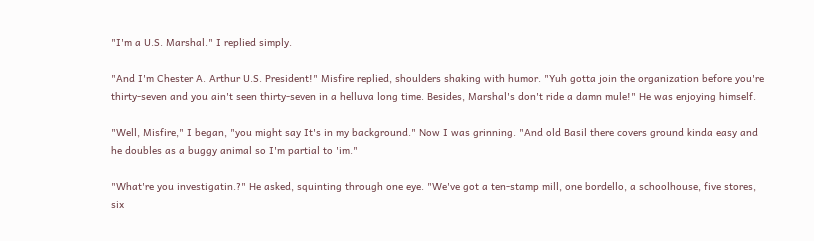"I'm a U.S. Marshal." I replied simply.

"And I'm Chester A. Arthur U.S. President!" Misfire replied, shoulders shaking with humor. "Yuh gotta join the organization before you're thirty-seven and you ain't seen thirty-seven in a helluva long time. Besides, Marshal's don't ride a damn mule!" He was enjoying himself.

"Well, Misfire," I began, "you might say It's in my background." Now I was grinning. "And old Basil there covers ground kinda easy and he doubles as a buggy animal so I'm partial to 'im."

"What're you investigatin.?" He asked, squinting through one eye. "We've got a ten-stamp mill, one bordello, a schoolhouse, five stores, six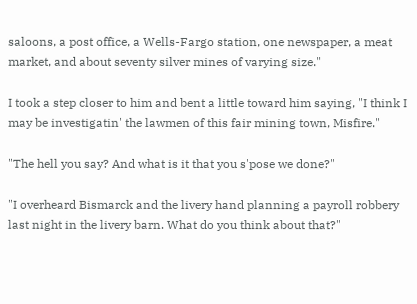saloons, a post office, a Wells-Fargo station, one newspaper, a meat market, and about seventy silver mines of varying size."

I took a step closer to him and bent a little toward him saying, "I think I may be investigatin' the lawmen of this fair mining town, Misfire."

"The hell you say? And what is it that you s'pose we done?"

"I overheard Bismarck and the livery hand planning a payroll robbery last night in the livery barn. What do you think about that?"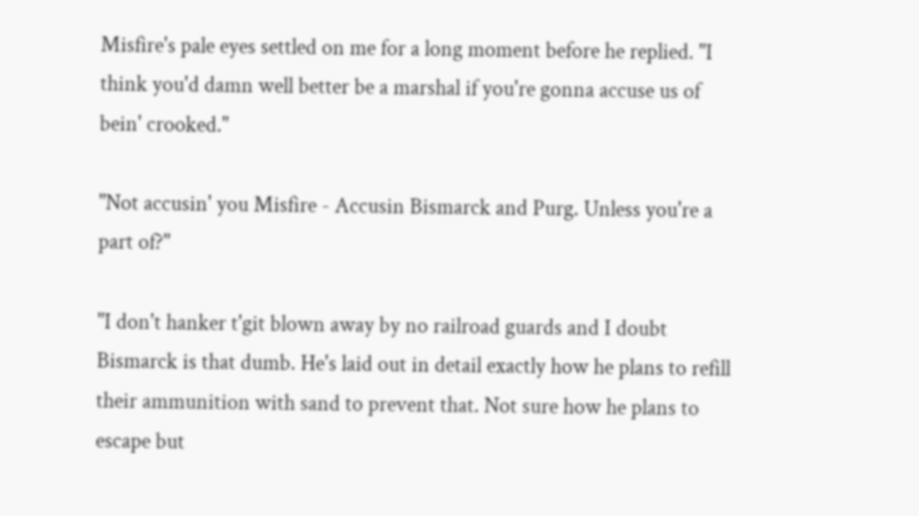Misfire's pale eyes settled on me for a long moment before he replied. "I think you'd damn well better be a marshal if you're gonna accuse us of bein' crooked."

"Not accusin' you Misfire - Accusin Bismarck and Purg. Unless you're a part of?"

"I don't hanker t'git blown away by no railroad guards and I doubt Bismarck is that dumb. He's laid out in detail exactly how he plans to refill their ammunition with sand to prevent that. Not sure how he plans to escape but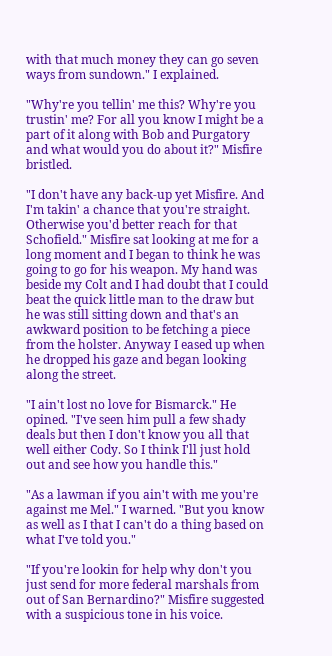with that much money they can go seven ways from sundown." I explained.

"Why're you tellin' me this? Why're you trustin' me? For all you know I might be a part of it along with Bob and Purgatory and what would you do about it?" Misfire bristled.

"I don't have any back-up yet Misfire. And I'm takin' a chance that you're straight. Otherwise you'd better reach for that Schofield." Misfire sat looking at me for a long moment and I began to think he was going to go for his weapon. My hand was beside my Colt and I had doubt that I could beat the quick little man to the draw but he was still sitting down and that's an awkward position to be fetching a piece from the holster. Anyway I eased up when he dropped his gaze and began looking along the street.

"I ain't lost no love for Bismarck." He opined. "I've seen him pull a few shady deals but then I don't know you all that well either Cody. So I think I'll just hold out and see how you handle this."

"As a lawman if you ain't with me you're against me Mel." I warned. "But you know as well as I that I can't do a thing based on what I've told you."

"If you're lookin for help why don't you just send for more federal marshals from out of San Bernardino?" Misfire suggested with a suspicious tone in his voice.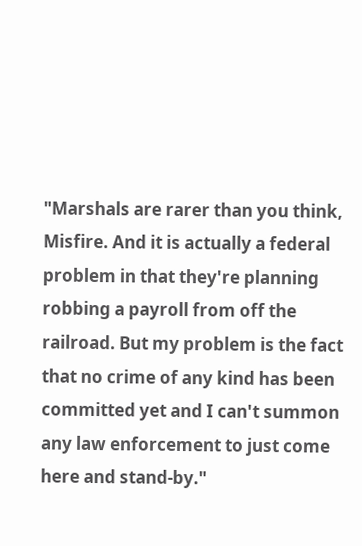"Marshals are rarer than you think, Misfire. And it is actually a federal problem in that they're planning robbing a payroll from off the railroad. But my problem is the fact that no crime of any kind has been committed yet and I can't summon any law enforcement to just come here and stand-by."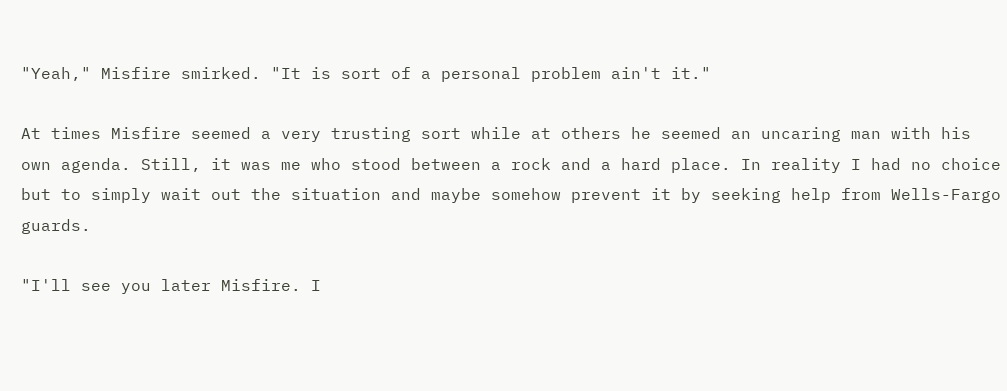"Yeah," Misfire smirked. "It is sort of a personal problem ain't it."

At times Misfire seemed a very trusting sort while at others he seemed an uncaring man with his own agenda. Still, it was me who stood between a rock and a hard place. In reality I had no choice but to simply wait out the situation and maybe somehow prevent it by seeking help from Wells-Fargo guards.

"I'll see you later Misfire. I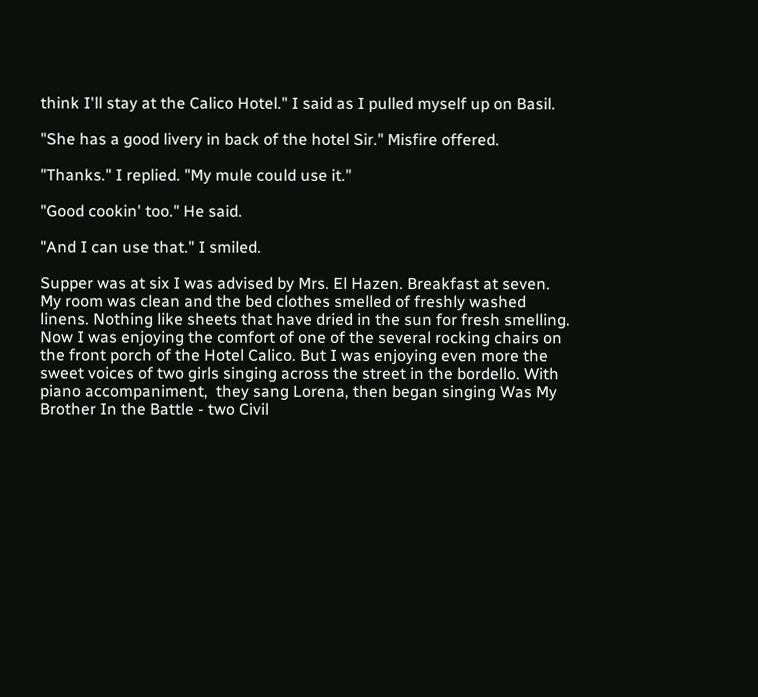think I'll stay at the Calico Hotel." I said as I pulled myself up on Basil.

"She has a good livery in back of the hotel Sir." Misfire offered.

"Thanks." I replied. "My mule could use it."

"Good cookin' too." He said.

"And I can use that." I smiled.

Supper was at six I was advised by Mrs. El Hazen. Breakfast at seven. My room was clean and the bed clothes smelled of freshly washed linens. Nothing like sheets that have dried in the sun for fresh smelling. Now I was enjoying the comfort of one of the several rocking chairs on the front porch of the Hotel Calico. But I was enjoying even more the sweet voices of two girls singing across the street in the bordello. With piano accompaniment,  they sang Lorena, then began singing Was My Brother In the Battle - two Civil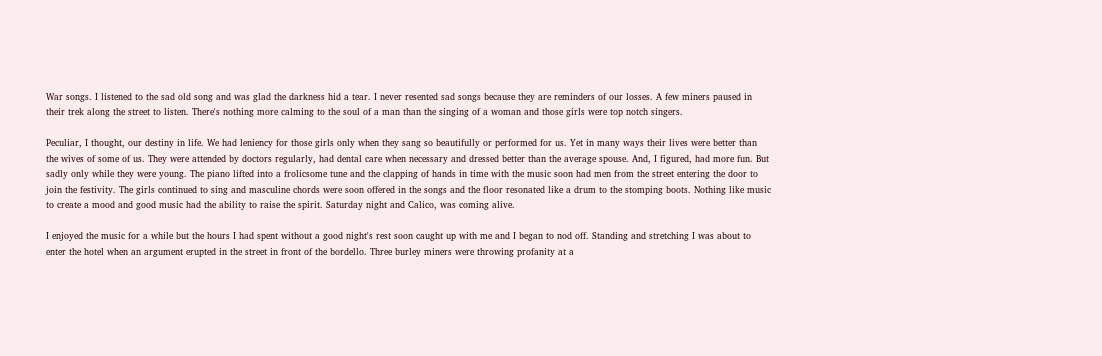War songs. I listened to the sad old song and was glad the darkness hid a tear. I never resented sad songs because they are reminders of our losses. A few miners paused in their trek along the street to listen. There's nothing more calming to the soul of a man than the singing of a woman and those girls were top notch singers.

Peculiar, I thought, our destiny in life. We had leniency for those girls only when they sang so beautifully or performed for us. Yet in many ways their lives were better than the wives of some of us. They were attended by doctors regularly, had dental care when necessary and dressed better than the average spouse. And, I figured, had more fun. But sadly only while they were young. The piano lifted into a frolicsome tune and the clapping of hands in time with the music soon had men from the street entering the door to join the festivity. The girls continued to sing and masculine chords were soon offered in the songs and the floor resonated like a drum to the stomping boots. Nothing like music to create a mood and good music had the ability to raise the spirit. Saturday night and Calico, was coming alive.

I enjoyed the music for a while but the hours I had spent without a good night's rest soon caught up with me and I began to nod off. Standing and stretching I was about to enter the hotel when an argument erupted in the street in front of the bordello. Three burley miners were throwing profanity at a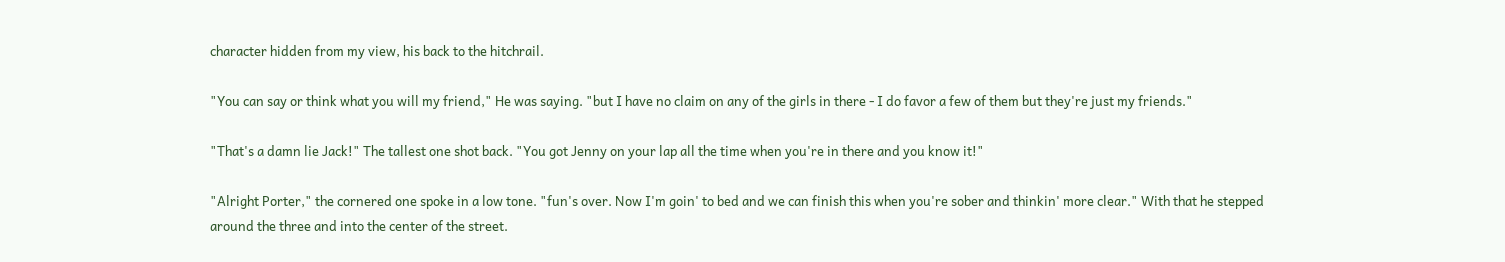character hidden from my view, his back to the hitchrail.

"You can say or think what you will my friend," He was saying. "but I have no claim on any of the girls in there - I do favor a few of them but they're just my friends."

"That's a damn lie Jack!" The tallest one shot back. "You got Jenny on your lap all the time when you're in there and you know it!"

"Alright Porter," the cornered one spoke in a low tone. "fun's over. Now I'm goin' to bed and we can finish this when you're sober and thinkin' more clear." With that he stepped around the three and into the center of the street.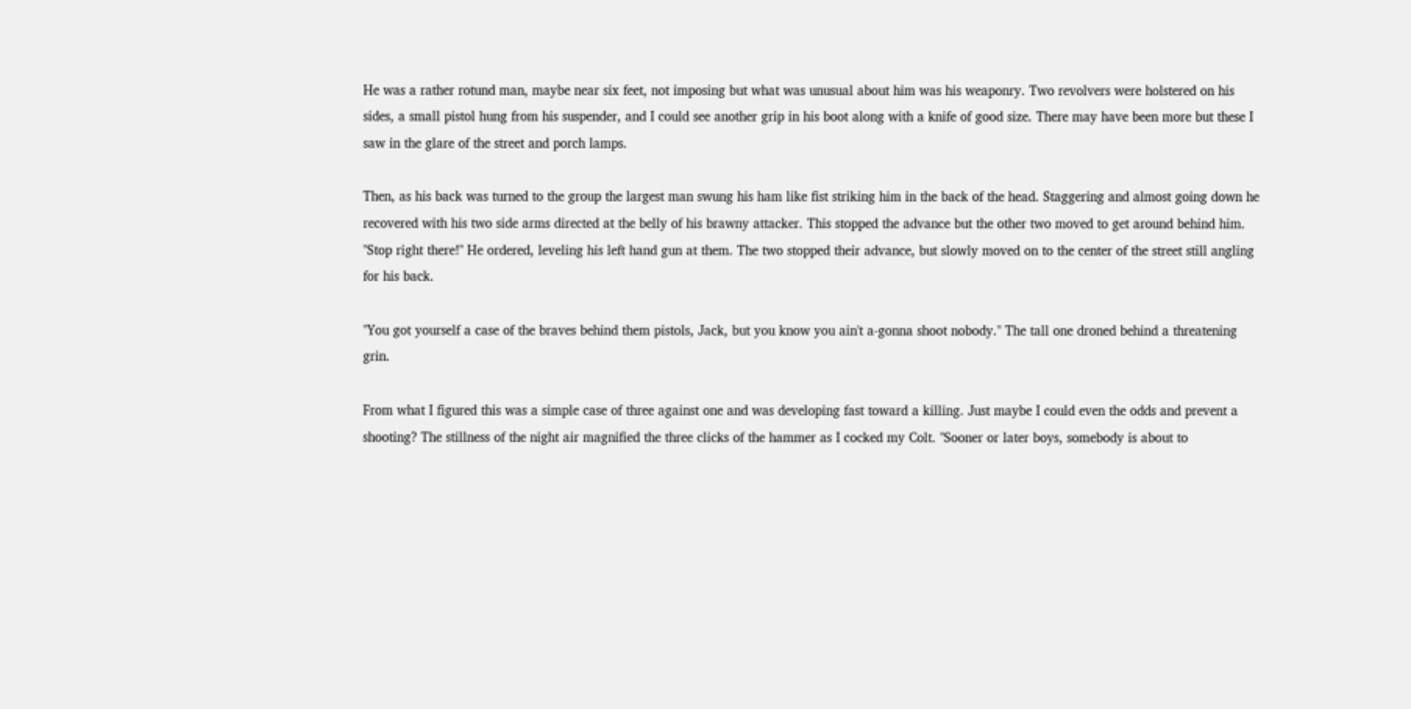He was a rather rotund man, maybe near six feet, not imposing but what was unusual about him was his weaponry. Two revolvers were holstered on his sides, a small pistol hung from his suspender, and I could see another grip in his boot along with a knife of good size. There may have been more but these I saw in the glare of the street and porch lamps.

Then, as his back was turned to the group the largest man swung his ham like fist striking him in the back of the head. Staggering and almost going down he recovered with his two side arms directed at the belly of his brawny attacker. This stopped the advance but the other two moved to get around behind him. "Stop right there!" He ordered, leveling his left hand gun at them. The two stopped their advance, but slowly moved on to the center of the street still angling for his back.

"You got yourself a case of the braves behind them pistols, Jack, but you know you ain't a-gonna shoot nobody." The tall one droned behind a threatening grin.

From what I figured this was a simple case of three against one and was developing fast toward a killing. Just maybe I could even the odds and prevent a shooting? The stillness of the night air magnified the three clicks of the hammer as I cocked my Colt. "Sooner or later boys, somebody is about to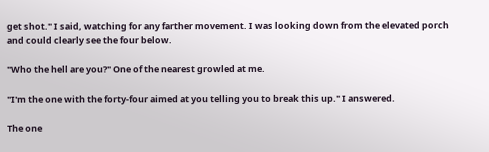get shot." I said, watching for any farther movement. I was looking down from the elevated porch and could clearly see the four below.

"Who the hell are you?" One of the nearest growled at me.

"I'm the one with the forty-four aimed at you telling you to break this up." I answered.

The one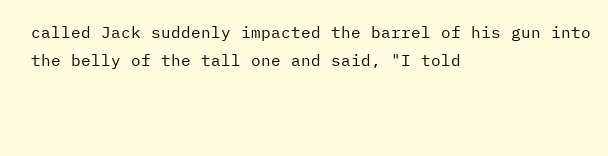called Jack suddenly impacted the barrel of his gun into the belly of the tall one and said, "I told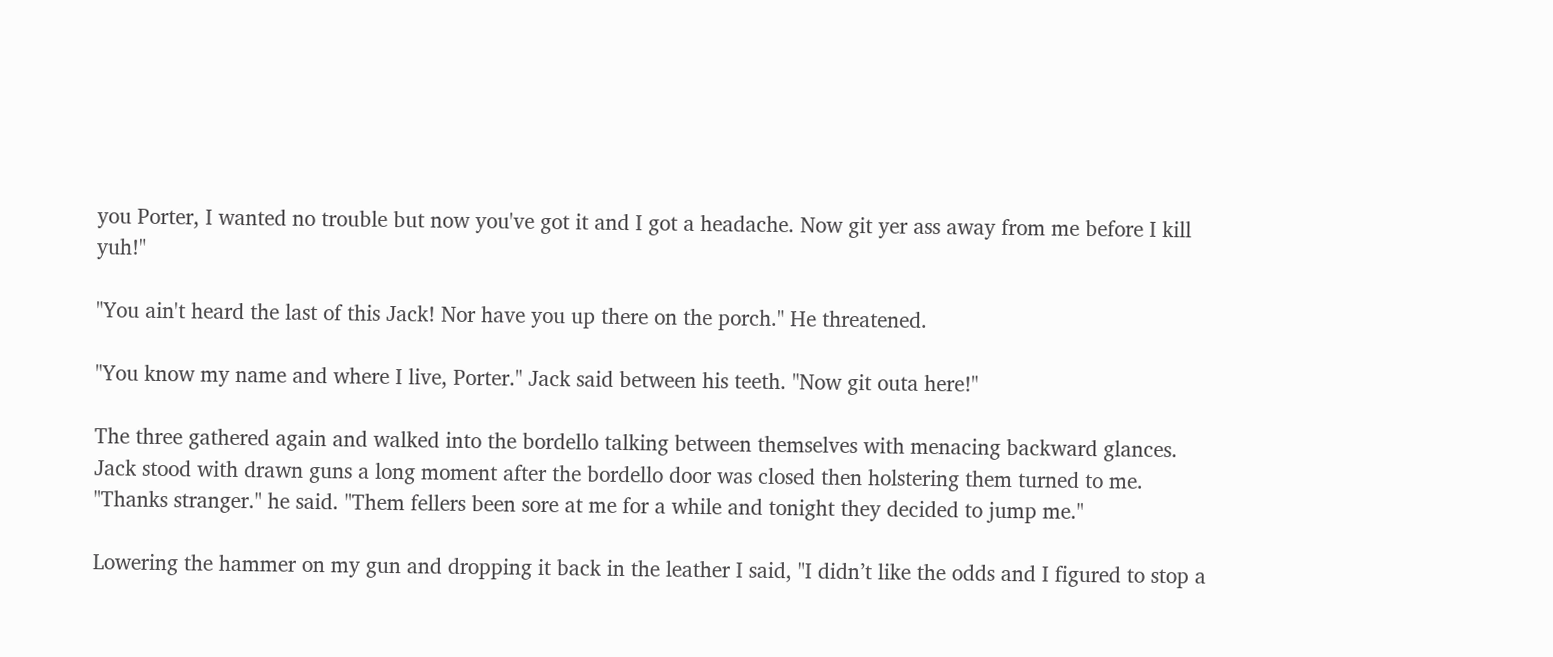you Porter, I wanted no trouble but now you've got it and I got a headache. Now git yer ass away from me before I kill yuh!"

"You ain't heard the last of this Jack! Nor have you up there on the porch." He threatened.

"You know my name and where I live, Porter." Jack said between his teeth. "Now git outa here!"

The three gathered again and walked into the bordello talking between themselves with menacing backward glances. Jack stood with drawn guns a long moment after the bordello door was closed then holstering them turned to me. "Thanks stranger." he said. "Them fellers been sore at me for a while and tonight they decided to jump me."

Lowering the hammer on my gun and dropping it back in the leather I said, "I didn’t like the odds and I figured to stop a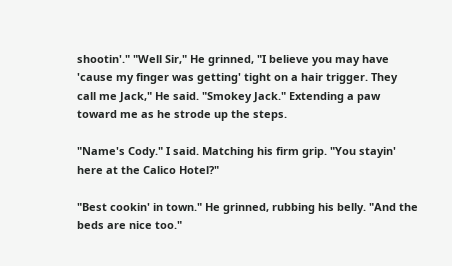shootin'." "Well Sir," He grinned, "I believe you may have 'cause my finger was getting' tight on a hair trigger. They call me Jack," He said. "Smokey Jack." Extending a paw toward me as he strode up the steps.

"Name's Cody." I said. Matching his firm grip. "You stayin' here at the Calico Hotel?"

"Best cookin' in town." He grinned, rubbing his belly. "And the beds are nice too."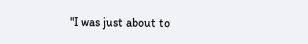"I was just about to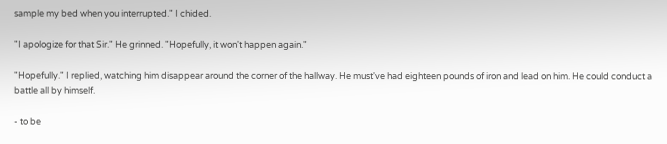sample my bed when you interrupted." I chided.

"I apologize for that Sir." He grinned. "Hopefully, it won't happen again."

"Hopefully." I replied, watching him disappear around the corner of the hallway. He must've had eighteen pounds of iron and lead on him. He could conduct a battle all by himself.

- to be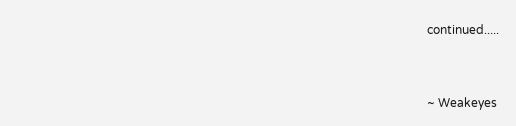continued.....


~ Weakeyes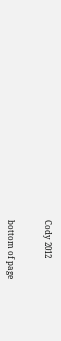Cody 2012


bottom of page